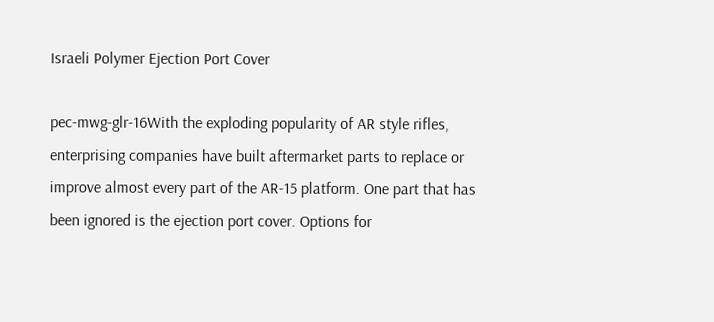Israeli Polymer Ejection Port Cover

pec-mwg-glr-16With the exploding popularity of AR style rifles, enterprising companies have built aftermarket parts to replace or improve almost every part of the AR-15 platform. One part that has been ignored is the ejection port cover. Options for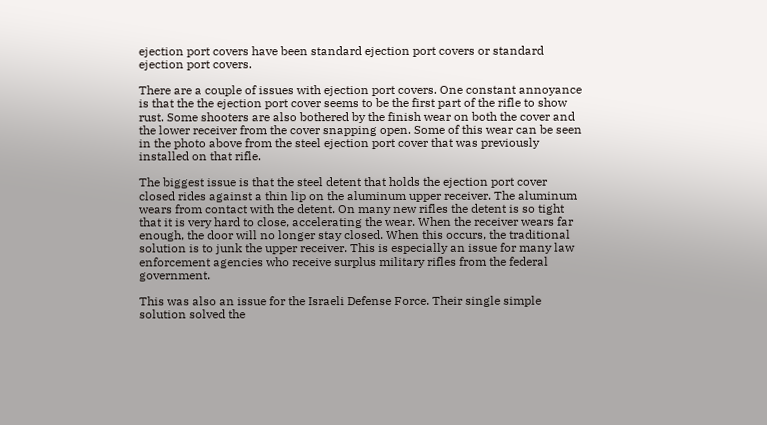ejection port covers have been standard ejection port covers or standard ejection port covers.

There are a couple of issues with ejection port covers. One constant annoyance is that the the ejection port cover seems to be the first part of the rifle to show rust. Some shooters are also bothered by the finish wear on both the cover and the lower receiver from the cover snapping open. Some of this wear can be seen in the photo above from the steel ejection port cover that was previously installed on that rifle.

The biggest issue is that the steel detent that holds the ejection port cover closed rides against a thin lip on the aluminum upper receiver. The aluminum wears from contact with the detent. On many new rifles the detent is so tight that it is very hard to close, accelerating the wear. When the receiver wears far enough, the door will no longer stay closed. When this occurs, the traditional solution is to junk the upper receiver. This is especially an issue for many law enforcement agencies who receive surplus military rifles from the federal government.

This was also an issue for the Israeli Defense Force. Their single simple solution solved the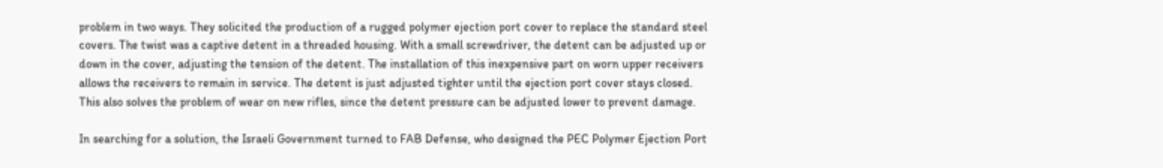problem in two ways. They solicited the production of a rugged polymer ejection port cover to replace the standard steel covers. The twist was a captive detent in a threaded housing. With a small screwdriver, the detent can be adjusted up or down in the cover, adjusting the tension of the detent. The installation of this inexpensive part on worn upper receivers allows the receivers to remain in service. The detent is just adjusted tighter until the ejection port cover stays closed. This also solves the problem of wear on new rifles, since the detent pressure can be adjusted lower to prevent damage.

In searching for a solution, the Israeli Government turned to FAB Defense, who designed the PEC Polymer Ejection Port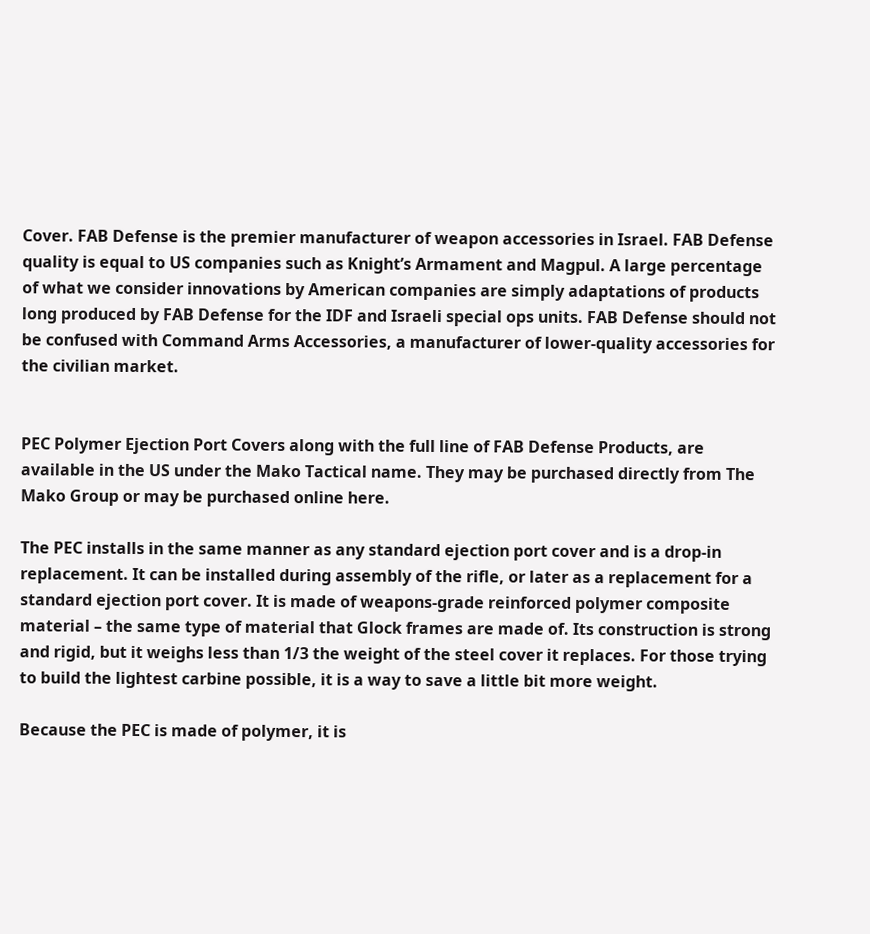Cover. FAB Defense is the premier manufacturer of weapon accessories in Israel. FAB Defense quality is equal to US companies such as Knight’s Armament and Magpul. A large percentage of what we consider innovations by American companies are simply adaptations of products long produced by FAB Defense for the IDF and Israeli special ops units. FAB Defense should not be confused with Command Arms Accessories, a manufacturer of lower-quality accessories for the civilian market.


PEC Polymer Ejection Port Covers along with the full line of FAB Defense Products, are available in the US under the Mako Tactical name. They may be purchased directly from The Mako Group or may be purchased online here.

The PEC installs in the same manner as any standard ejection port cover and is a drop-in replacement. It can be installed during assembly of the rifle, or later as a replacement for a standard ejection port cover. It is made of weapons-grade reinforced polymer composite material – the same type of material that Glock frames are made of. Its construction is strong and rigid, but it weighs less than 1/3 the weight of the steel cover it replaces. For those trying to build the lightest carbine possible, it is a way to save a little bit more weight.

Because the PEC is made of polymer, it is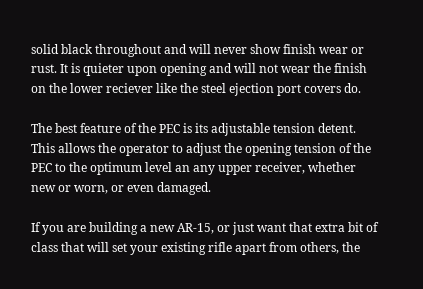solid black throughout and will never show finish wear or rust. It is quieter upon opening and will not wear the finish on the lower reciever like the steel ejection port covers do.

The best feature of the PEC is its adjustable tension detent. This allows the operator to adjust the opening tension of the PEC to the optimum level an any upper receiver, whether new or worn, or even damaged.

If you are building a new AR-15, or just want that extra bit of class that will set your existing rifle apart from others, the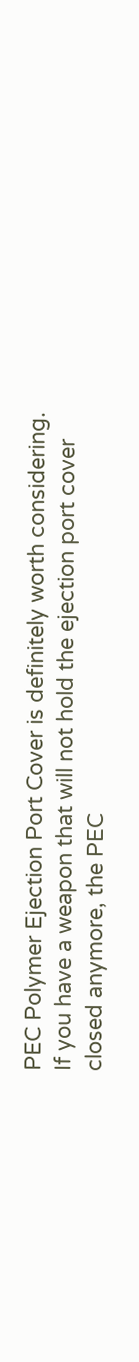PEC Polymer Ejection Port Cover is definitely worth considering. If you have a weapon that will not hold the ejection port cover closed anymore, the PEC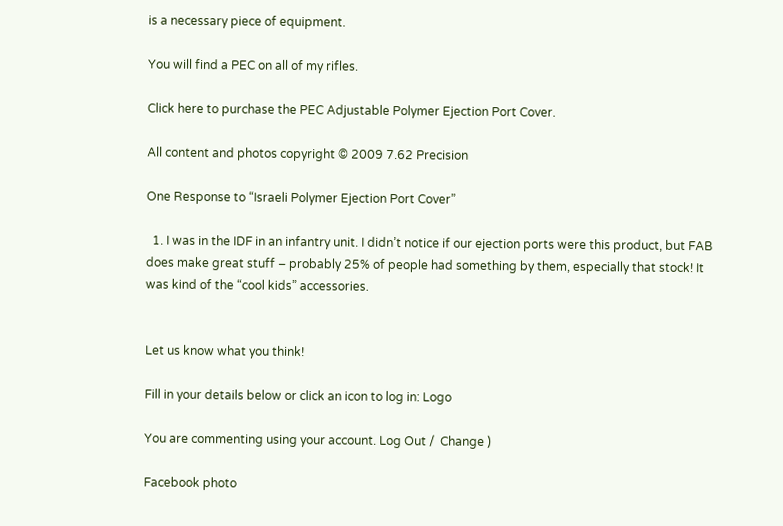is a necessary piece of equipment.

You will find a PEC on all of my rifles.

Click here to purchase the PEC Adjustable Polymer Ejection Port Cover.

All content and photos copyright © 2009 7.62 Precision

One Response to “Israeli Polymer Ejection Port Cover”

  1. I was in the IDF in an infantry unit. I didn’t notice if our ejection ports were this product, but FAB does make great stuff – probably 25% of people had something by them, especially that stock! It was kind of the “cool kids” accessories.


Let us know what you think!

Fill in your details below or click an icon to log in: Logo

You are commenting using your account. Log Out /  Change )

Facebook photo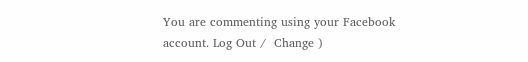You are commenting using your Facebook account. Log Out /  Change )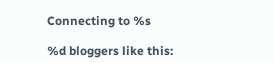Connecting to %s

%d bloggers like this: